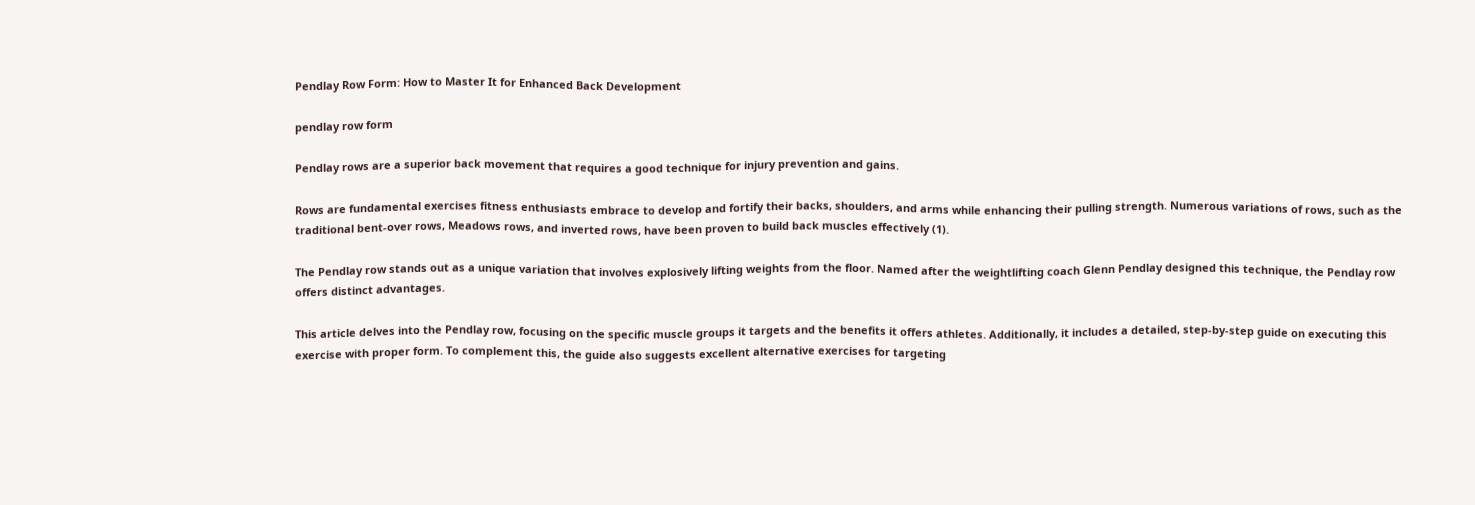Pendlay Row Form: How to Master It for Enhanced Back Development

pendlay row form

Pendlay rows are a superior back movement that requires a good technique for injury prevention and gains.

Rows are fundamental exercises fitness enthusiasts embrace to develop and fortify their backs, shoulders, and arms while enhancing their pulling strength. Numerous variations of rows, such as the traditional bent-over rows, Meadows rows, and inverted rows, have been proven to build back muscles effectively (1).

The Pendlay row stands out as a unique variation that involves explosively lifting weights from the floor. Named after the weightlifting coach Glenn Pendlay designed this technique, the Pendlay row offers distinct advantages.

This article delves into the Pendlay row, focusing on the specific muscle groups it targets and the benefits it offers athletes. Additionally, it includes a detailed, step-by-step guide on executing this exercise with proper form. To complement this, the guide also suggests excellent alternative exercises for targeting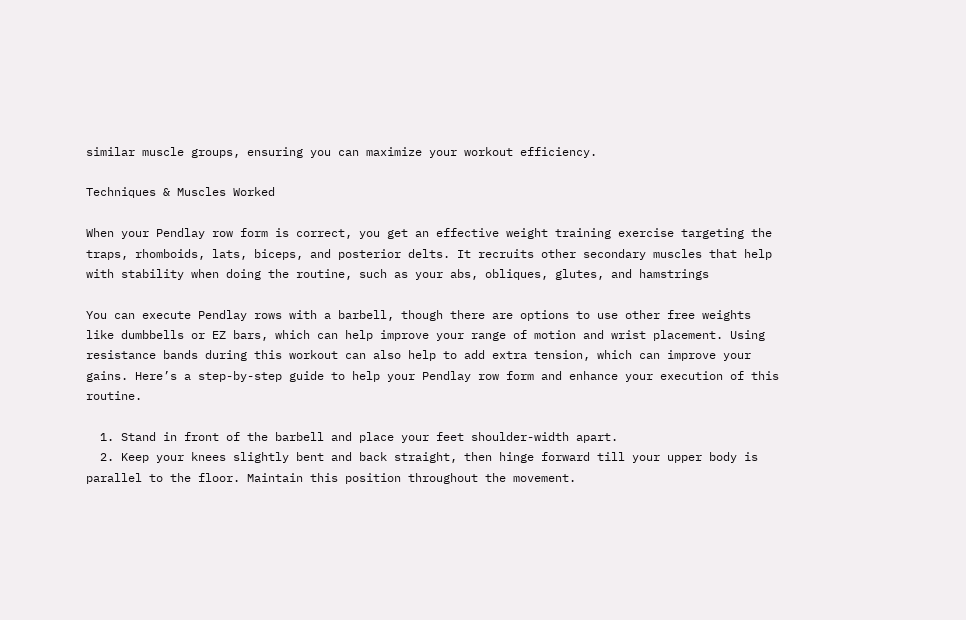similar muscle groups, ensuring you can maximize your workout efficiency.

Techniques & Muscles Worked

When your Pendlay row form is correct, you get an effective weight training exercise targeting the traps, rhomboids, lats, biceps, and posterior delts. It recruits other secondary muscles that help with stability when doing the routine, such as your abs, obliques, glutes, and hamstrings

You can execute Pendlay rows with a barbell, though there are options to use other free weights like dumbbells or EZ bars, which can help improve your range of motion and wrist placement. Using resistance bands during this workout can also help to add extra tension, which can improve your gains. Here’s a step-by-step guide to help your Pendlay row form and enhance your execution of this routine.

  1. Stand in front of the barbell and place your feet shoulder-width apart.
  2. Keep your knees slightly bent and back straight, then hinge forward till your upper body is parallel to the floor. Maintain this position throughout the movement.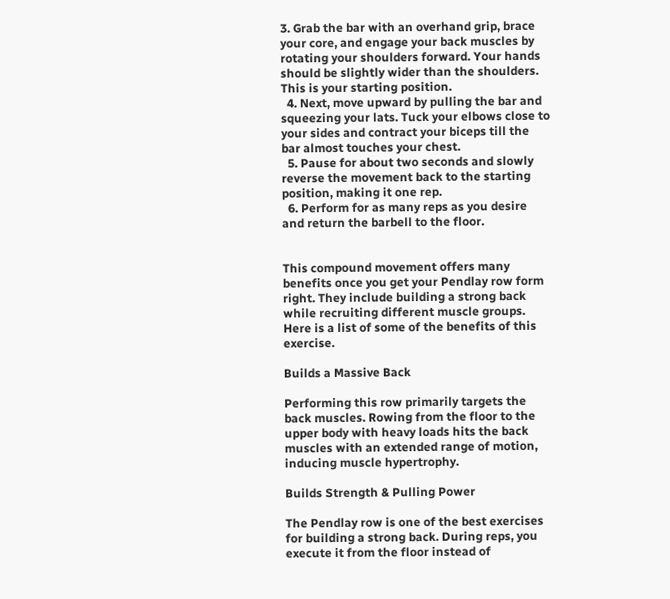3. Grab the bar with an overhand grip, brace your core, and engage your back muscles by rotating your shoulders forward. Your hands should be slightly wider than the shoulders. This is your starting position.
  4. Next, move upward by pulling the bar and squeezing your lats. Tuck your elbows close to your sides and contract your biceps till the bar almost touches your chest.
  5. Pause for about two seconds and slowly reverse the movement back to the starting position, making it one rep.
  6. Perform for as many reps as you desire and return the barbell to the floor.


This compound movement offers many benefits once you get your Pendlay row form right. They include building a strong back while recruiting different muscle groups. Here is a list of some of the benefits of this exercise.

Builds a Massive Back

Performing this row primarily targets the back muscles. Rowing from the floor to the upper body with heavy loads hits the back muscles with an extended range of motion, inducing muscle hypertrophy.

Builds Strength & Pulling Power

The Pendlay row is one of the best exercises for building a strong back. During reps, you execute it from the floor instead of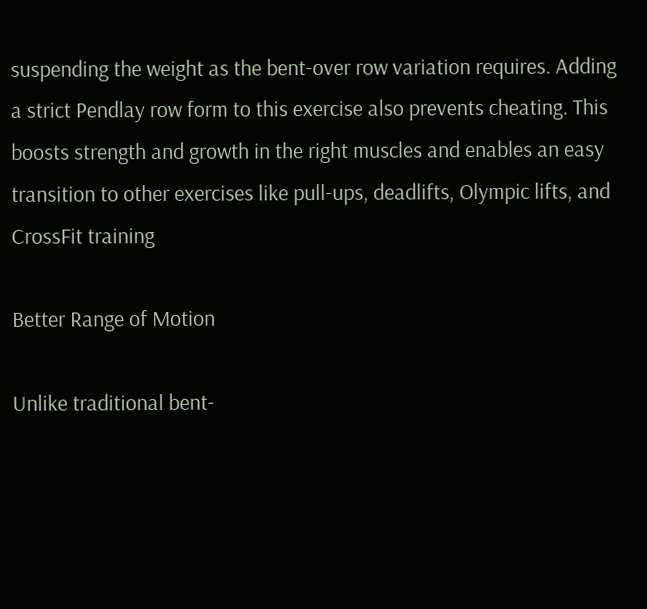suspending the weight as the bent-over row variation requires. Adding a strict Pendlay row form to this exercise also prevents cheating. This boosts strength and growth in the right muscles and enables an easy transition to other exercises like pull-ups, deadlifts, Olympic lifts, and CrossFit training

Better Range of Motion

Unlike traditional bent-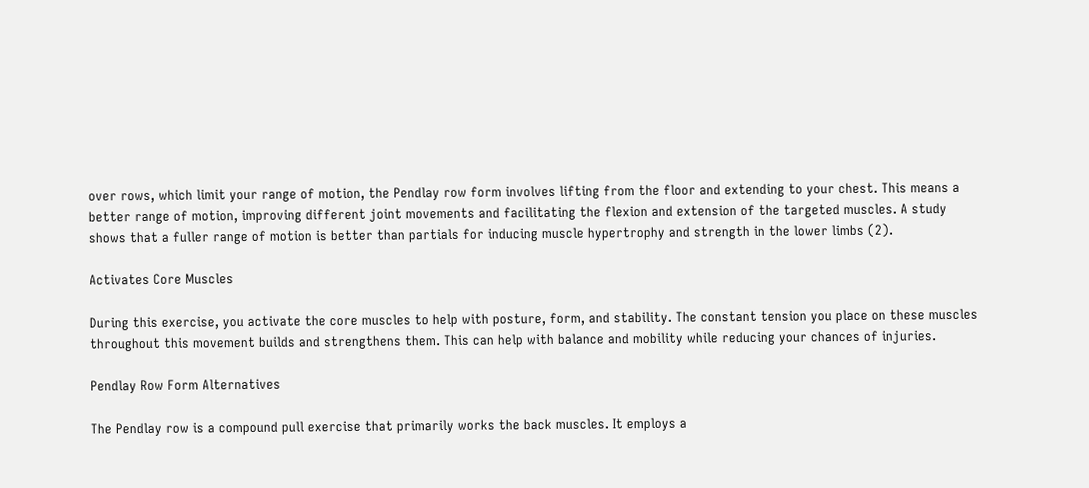over rows, which limit your range of motion, the Pendlay row form involves lifting from the floor and extending to your chest. This means a better range of motion, improving different joint movements and facilitating the flexion and extension of the targeted muscles. A study shows that a fuller range of motion is better than partials for inducing muscle hypertrophy and strength in the lower limbs (2).

Activates Core Muscles

During this exercise, you activate the core muscles to help with posture, form, and stability. The constant tension you place on these muscles throughout this movement builds and strengthens them. This can help with balance and mobility while reducing your chances of injuries.

Pendlay Row Form Alternatives

The Pendlay row is a compound pull exercise that primarily works the back muscles. It employs a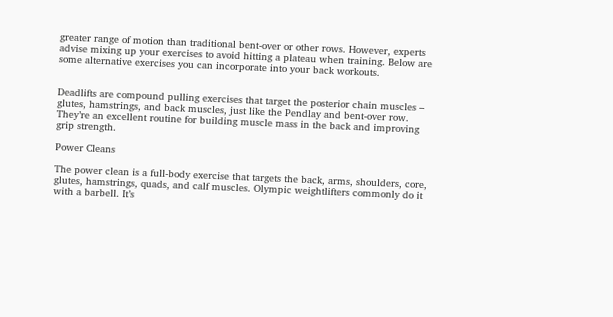greater range of motion than traditional bent-over or other rows. However, experts advise mixing up your exercises to avoid hitting a plateau when training. Below are some alternative exercises you can incorporate into your back workouts.


Deadlifts are compound pulling exercises that target the posterior chain muscles – glutes, hamstrings, and back muscles, just like the Pendlay and bent-over row. They’re an excellent routine for building muscle mass in the back and improving grip strength.

Power Cleans

The power clean is a full-body exercise that targets the back, arms, shoulders, core, glutes, hamstrings, quads, and calf muscles. Olympic weightlifters commonly do it with a barbell. It’s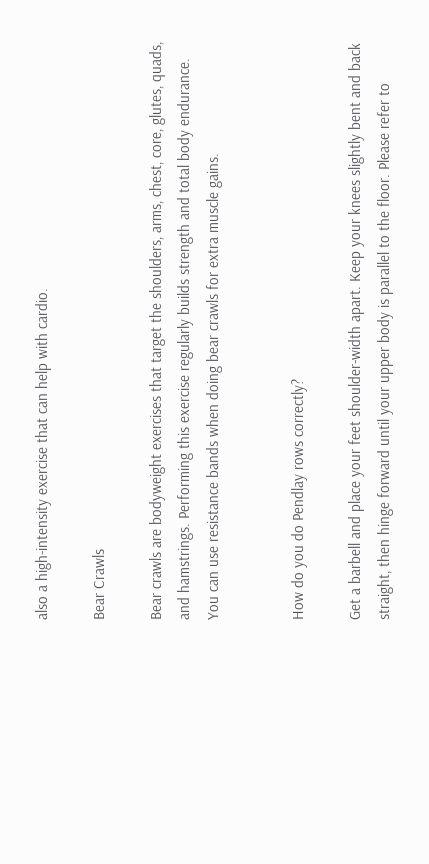also a high-intensity exercise that can help with cardio.

Bear Crawls

Bear crawls are bodyweight exercises that target the shoulders, arms, chest, core, glutes, quads, and hamstrings. Performing this exercise regularly builds strength and total body endurance. You can use resistance bands when doing bear crawls for extra muscle gains.


How do you do Pendlay rows correctly?

Get a barbell and place your feet shoulder-width apart. Keep your knees slightly bent and back straight, then hinge forward until your upper body is parallel to the floor. Please refer to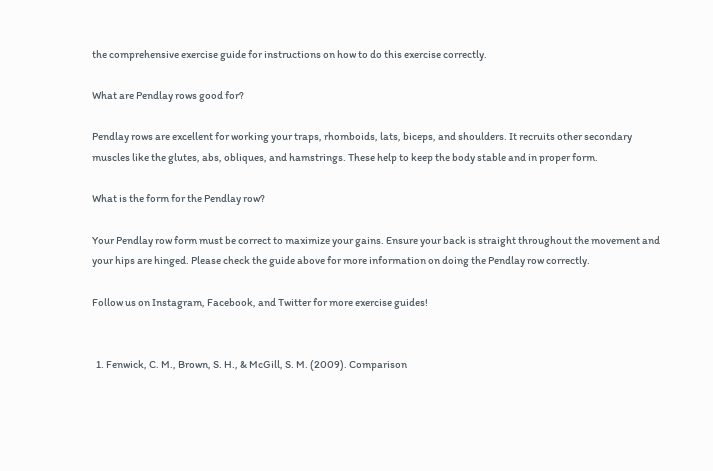the comprehensive exercise guide for instructions on how to do this exercise correctly.

What are Pendlay rows good for?

Pendlay rows are excellent for working your traps, rhomboids, lats, biceps, and shoulders. It recruits other secondary muscles like the glutes, abs, obliques, and hamstrings. These help to keep the body stable and in proper form.

What is the form for the Pendlay row?

Your Pendlay row form must be correct to maximize your gains. Ensure your back is straight throughout the movement and your hips are hinged. Please check the guide above for more information on doing the Pendlay row correctly.

Follow us on Instagram, Facebook, and Twitter for more exercise guides!


  1. Fenwick, C. M., Brown, S. H., & McGill, S. M. (2009). Comparison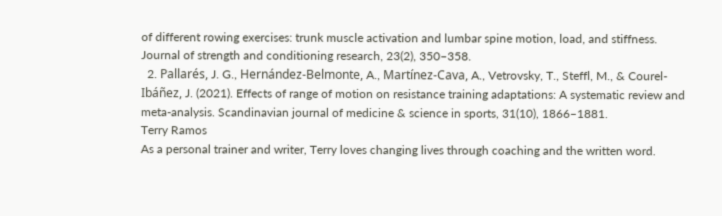of different rowing exercises: trunk muscle activation and lumbar spine motion, load, and stiffness. Journal of strength and conditioning research, 23(2), 350–358.
  2. Pallarés, J. G., Hernández-Belmonte, A., Martínez-Cava, A., Vetrovsky, T., Steffl, M., & Courel-Ibáñez, J. (2021). Effects of range of motion on resistance training adaptations: A systematic review and meta-analysis. Scandinavian journal of medicine & science in sports, 31(10), 1866–1881.
Terry Ramos
As a personal trainer and writer, Terry loves changing lives through coaching and the written word.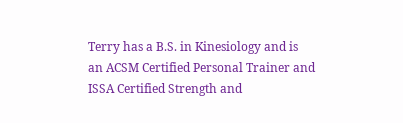Terry has a B.S. in Kinesiology and is an ACSM Certified Personal Trainer and ISSA Certified Strength and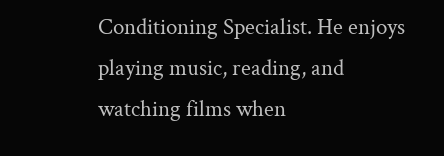Conditioning Specialist. He enjoys playing music, reading, and watching films when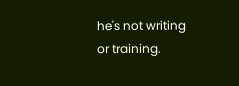he's not writing or training.